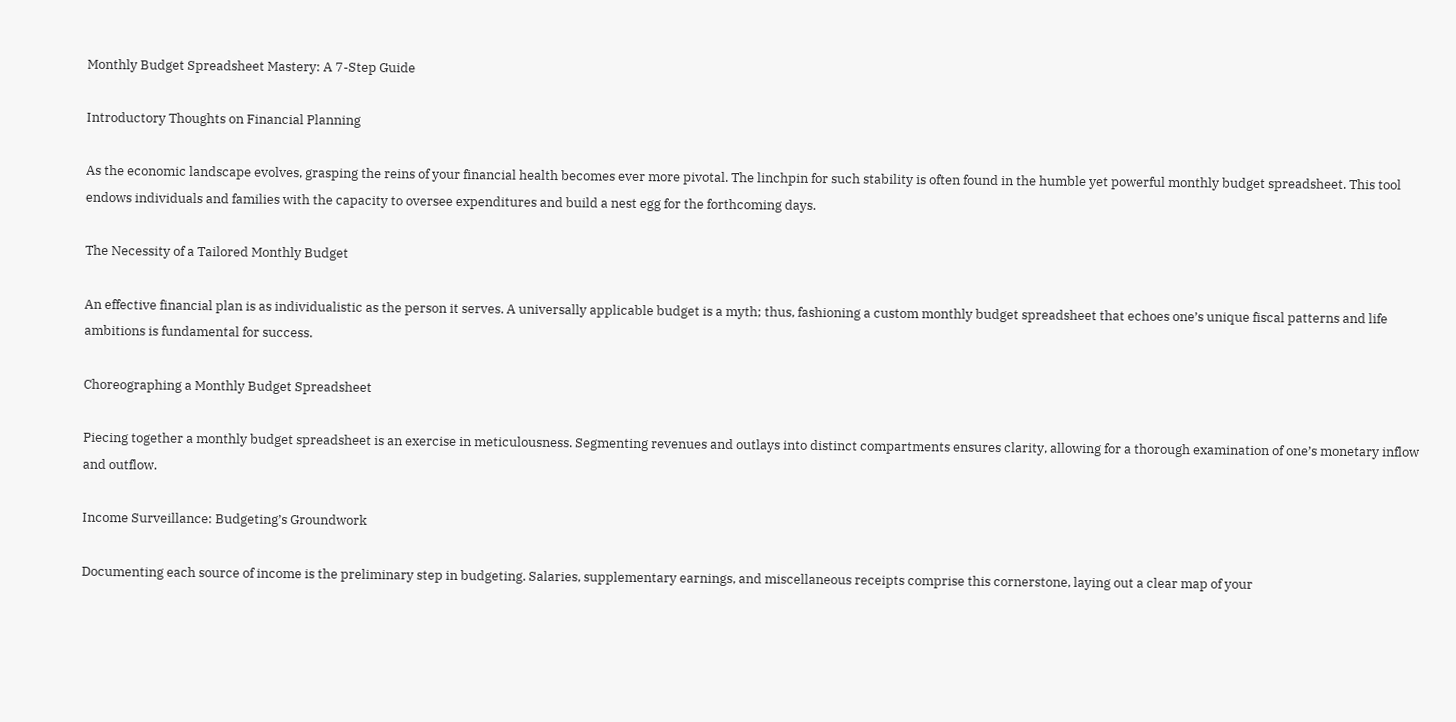Monthly Budget Spreadsheet Mastery: A 7-Step Guide

Introductory Thoughts on Financial Planning

As the economic landscape evolves, grasping the reins of your financial health becomes ever more pivotal. The linchpin for such stability is often found in the humble yet powerful monthly budget spreadsheet. This tool endows individuals and families with the capacity to oversee expenditures and build a nest egg for the forthcoming days.

The Necessity of a Tailored Monthly Budget

An effective financial plan is as individualistic as the person it serves. A universally applicable budget is a myth; thus, fashioning a custom monthly budget spreadsheet that echoes one’s unique fiscal patterns and life ambitions is fundamental for success.

Choreographing a Monthly Budget Spreadsheet

Piecing together a monthly budget spreadsheet is an exercise in meticulousness. Segmenting revenues and outlays into distinct compartments ensures clarity, allowing for a thorough examination of one’s monetary inflow and outflow.

Income Surveillance: Budgeting’s Groundwork

Documenting each source of income is the preliminary step in budgeting. Salaries, supplementary earnings, and miscellaneous receipts comprise this cornerstone, laying out a clear map of your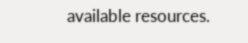available resources.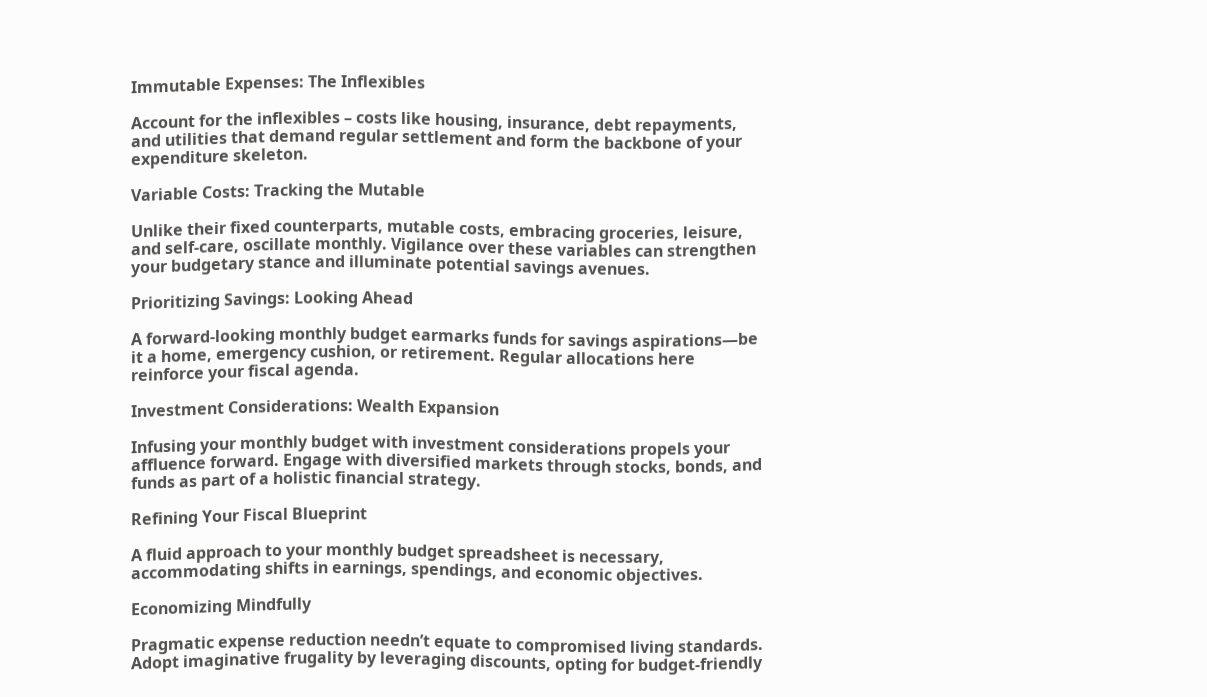Immutable Expenses: The Inflexibles

Account for the inflexibles – costs like housing, insurance, debt repayments, and utilities that demand regular settlement and form the backbone of your expenditure skeleton.

Variable Costs: Tracking the Mutable

Unlike their fixed counterparts, mutable costs, embracing groceries, leisure, and self-care, oscillate monthly. Vigilance over these variables can strengthen your budgetary stance and illuminate potential savings avenues.

Prioritizing Savings: Looking Ahead

A forward-looking monthly budget earmarks funds for savings aspirations—be it a home, emergency cushion, or retirement. Regular allocations here reinforce your fiscal agenda.

Investment Considerations: Wealth Expansion

Infusing your monthly budget with investment considerations propels your affluence forward. Engage with diversified markets through stocks, bonds, and funds as part of a holistic financial strategy.

Refining Your Fiscal Blueprint

A fluid approach to your monthly budget spreadsheet is necessary, accommodating shifts in earnings, spendings, and economic objectives.

Economizing Mindfully

Pragmatic expense reduction needn’t equate to compromised living standards. Adopt imaginative frugality by leveraging discounts, opting for budget-friendly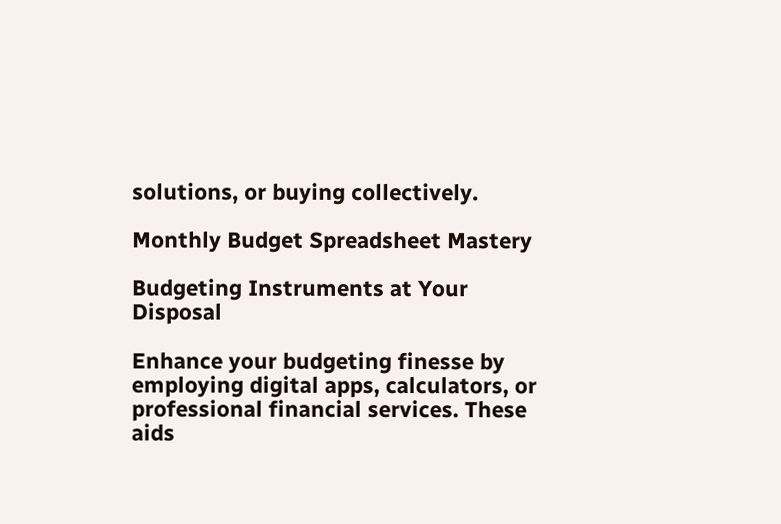solutions, or buying collectively.

Monthly Budget Spreadsheet Mastery

Budgeting Instruments at Your Disposal

Enhance your budgeting finesse by employing digital apps, calculators, or professional financial services. These aids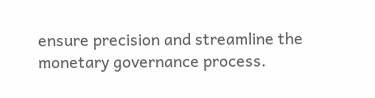ensure precision and streamline the monetary governance process.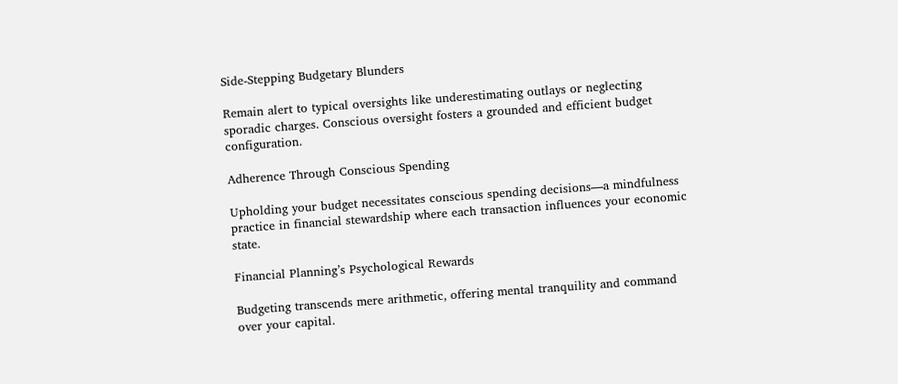Side-Stepping Budgetary Blunders

Remain alert to typical oversights like underestimating outlays or neglecting sporadic charges. Conscious oversight fosters a grounded and efficient budget configuration.

Adherence Through Conscious Spending

Upholding your budget necessitates conscious spending decisions—a mindfulness practice in financial stewardship where each transaction influences your economic state.

Financial Planning’s Psychological Rewards

Budgeting transcends mere arithmetic, offering mental tranquility and command over your capital.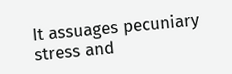It assuages pecuniary stress and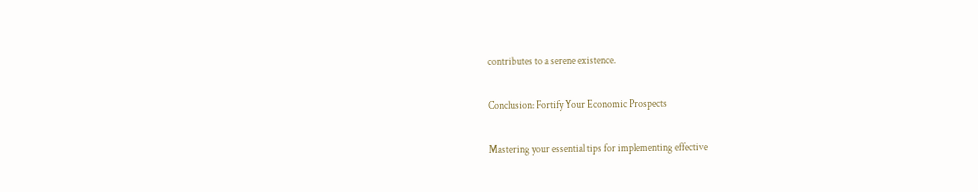contributes to a serene existence.

Conclusion: Fortify Your Economic Prospects

Mastering your essential tips for implementing effective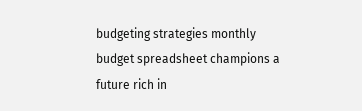budgeting strategies monthly budget spreadsheet champions a future rich in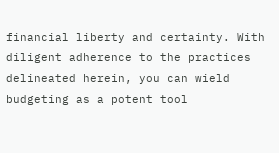financial liberty and certainty. With diligent adherence to the practices delineated herein, you can wield budgeting as a potent tool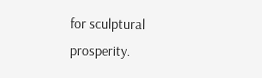for sculptural prosperity.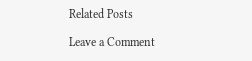Related Posts

Leave a Comment